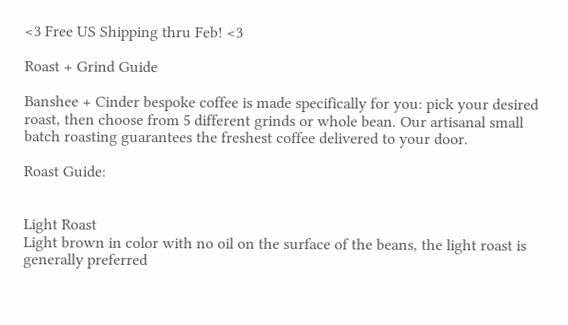<3 Free US Shipping thru Feb! <3

Roast + Grind Guide

Banshee + Cinder bespoke coffee is made specifically for you: pick your desired roast, then choose from 5 different grinds or whole bean. Our artisanal small batch roasting guarantees the freshest coffee delivered to your door.

Roast Guide:


Light Roast
Light brown in color with no oil on the surface of the beans, the light roast is generally preferred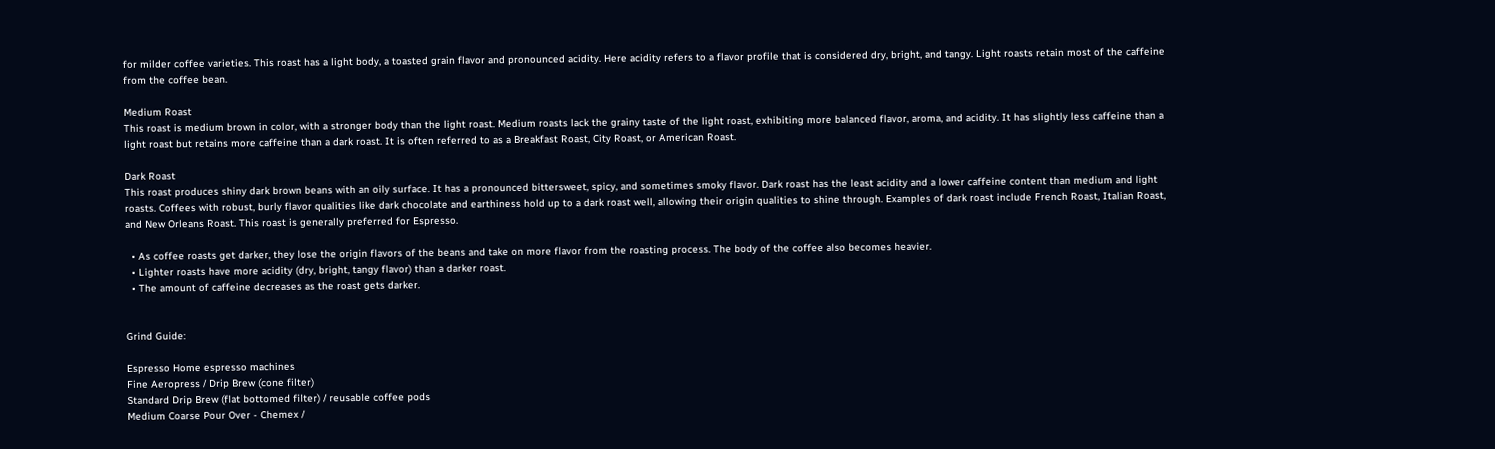for milder coffee varieties. This roast has a light body, a toasted grain flavor and pronounced acidity. Here acidity refers to a flavor profile that is considered dry, bright, and tangy. Light roasts retain most of the caffeine from the coffee bean.

Medium Roast
This roast is medium brown in color, with a stronger body than the light roast. Medium roasts lack the grainy taste of the light roast, exhibiting more balanced flavor, aroma, and acidity. It has slightly less caffeine than a light roast but retains more caffeine than a dark roast. It is often referred to as a Breakfast Roast, City Roast, or American Roast.

Dark Roast
This roast produces shiny dark brown beans with an oily surface. It has a pronounced bittersweet, spicy, and sometimes smoky flavor. Dark roast has the least acidity and a lower caffeine content than medium and light roasts. Coffees with robust, burly flavor qualities like dark chocolate and earthiness hold up to a dark roast well, allowing their origin qualities to shine through. Examples of dark roast include French Roast, Italian Roast, and New Orleans Roast. This roast is generally preferred for Espresso.

  • As coffee roasts get darker, they lose the origin flavors of the beans and take on more flavor from the roasting process. The body of the coffee also becomes heavier.
  • Lighter roasts have more acidity (dry, bright, tangy flavor) than a darker roast.
  • The amount of caffeine decreases as the roast gets darker.


Grind Guide:

Espresso Home espresso machines
Fine Aeropress / Drip Brew (cone filter)
Standard Drip Brew (flat bottomed filter) / reusable coffee pods
Medium Coarse Pour Over - Chemex /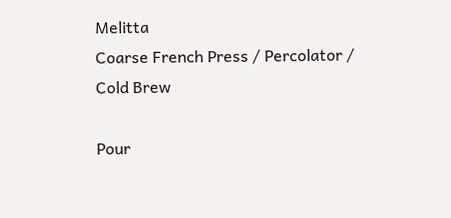Melitta
Coarse French Press / Percolator / Cold Brew

Pour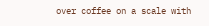over coffee on a scale with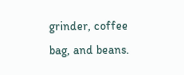grinder, coffee bag, and beans.